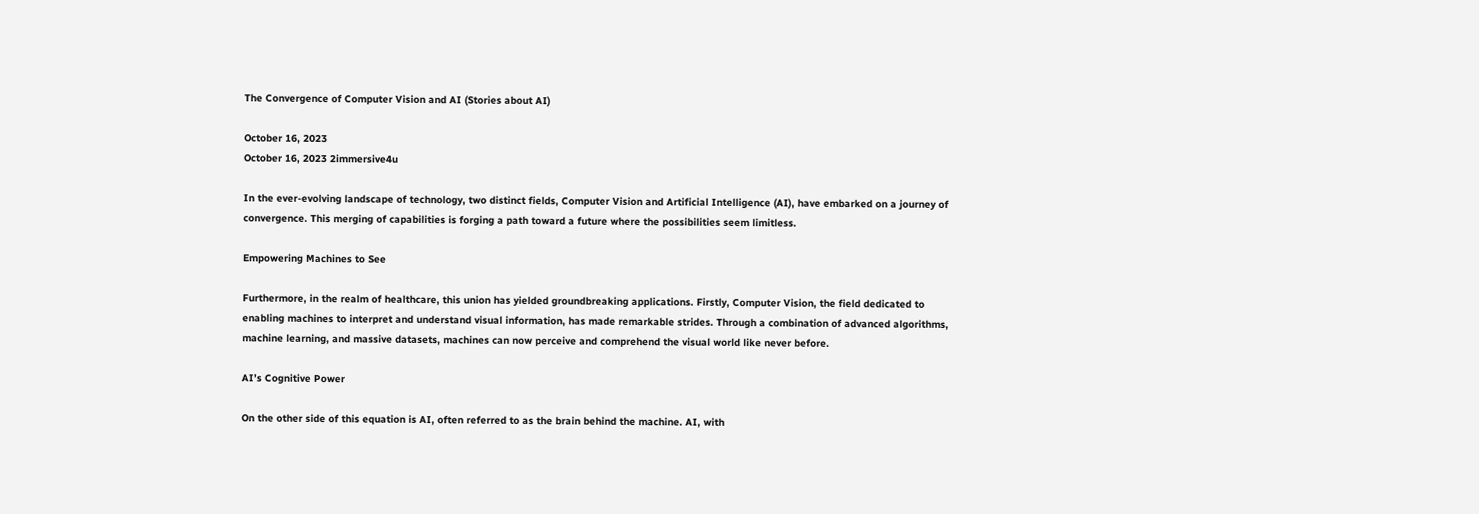The Convergence of Computer Vision and AI (Stories about AI)

October 16, 2023
October 16, 2023 2immersive4u

In the ever-evolving landscape of technology, two distinct fields, Computer Vision and Artificial Intelligence (AI), have embarked on a journey of convergence. This merging of capabilities is forging a path toward a future where the possibilities seem limitless.

Empowering Machines to See

Furthermore, in the realm of healthcare, this union has yielded groundbreaking applications. Firstly, Computer Vision, the field dedicated to enabling machines to interpret and understand visual information, has made remarkable strides. Through a combination of advanced algorithms, machine learning, and massive datasets, machines can now perceive and comprehend the visual world like never before.

AI’s Cognitive Power

On the other side of this equation is AI, often referred to as the brain behind the machine. AI, with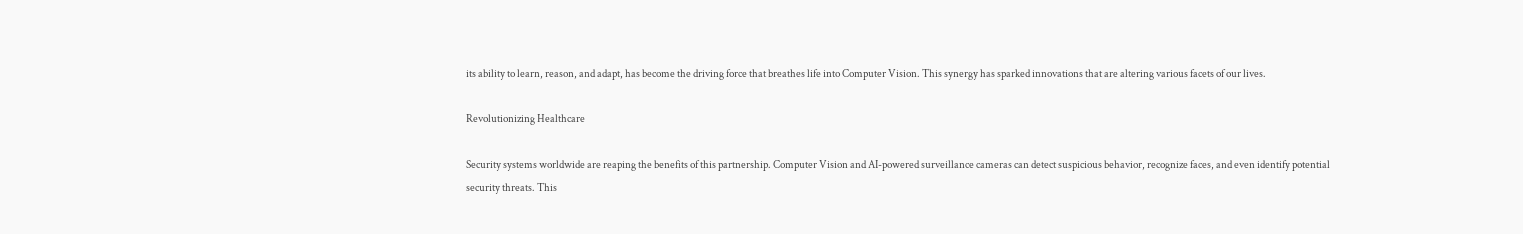its ability to learn, reason, and adapt, has become the driving force that breathes life into Computer Vision. This synergy has sparked innovations that are altering various facets of our lives.

Revolutionizing Healthcare

Security systems worldwide are reaping the benefits of this partnership. Computer Vision and AI-powered surveillance cameras can detect suspicious behavior, recognize faces, and even identify potential security threats. This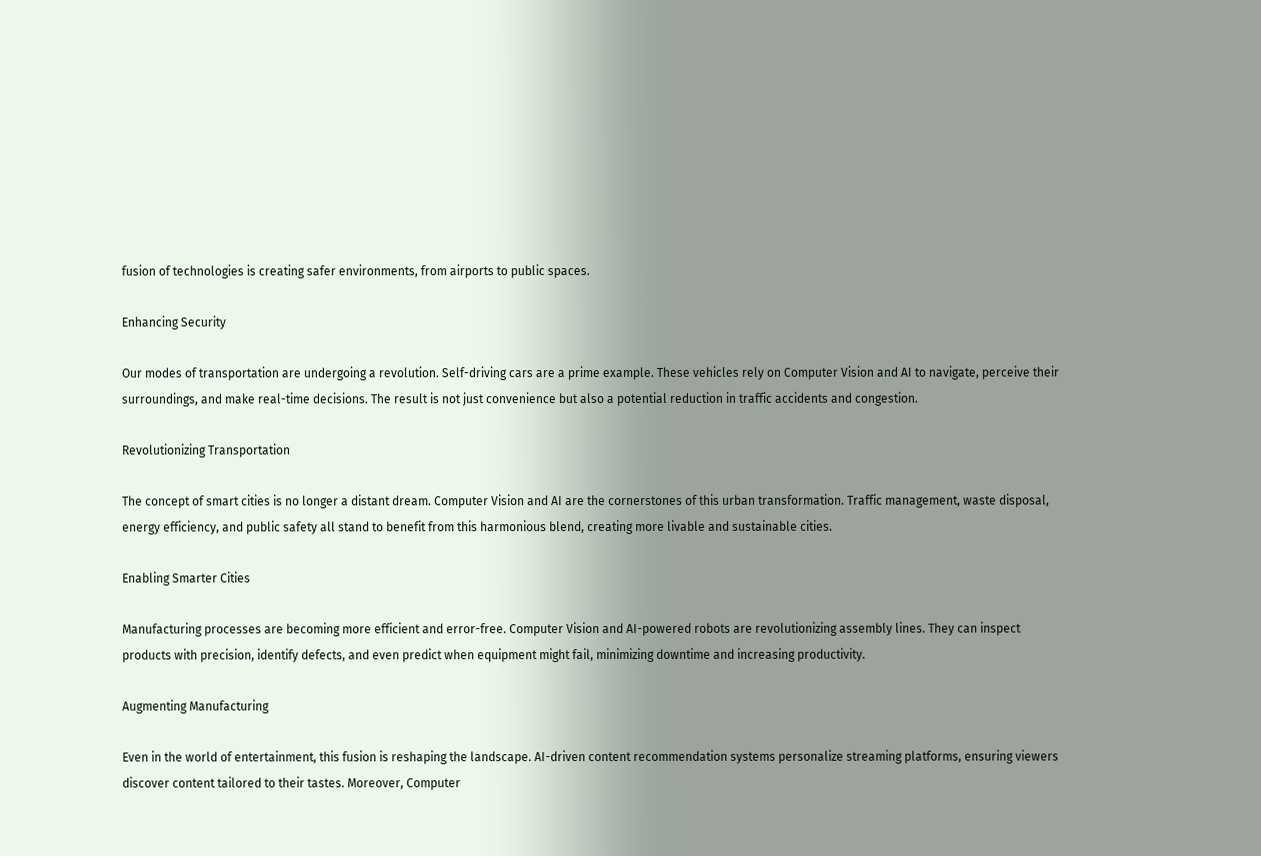fusion of technologies is creating safer environments, from airports to public spaces.

Enhancing Security

Our modes of transportation are undergoing a revolution. Self-driving cars are a prime example. These vehicles rely on Computer Vision and AI to navigate, perceive their surroundings, and make real-time decisions. The result is not just convenience but also a potential reduction in traffic accidents and congestion.

Revolutionizing Transportation

The concept of smart cities is no longer a distant dream. Computer Vision and AI are the cornerstones of this urban transformation. Traffic management, waste disposal, energy efficiency, and public safety all stand to benefit from this harmonious blend, creating more livable and sustainable cities.

Enabling Smarter Cities

Manufacturing processes are becoming more efficient and error-free. Computer Vision and AI-powered robots are revolutionizing assembly lines. They can inspect products with precision, identify defects, and even predict when equipment might fail, minimizing downtime and increasing productivity.

Augmenting Manufacturing

Even in the world of entertainment, this fusion is reshaping the landscape. AI-driven content recommendation systems personalize streaming platforms, ensuring viewers discover content tailored to their tastes. Moreover, Computer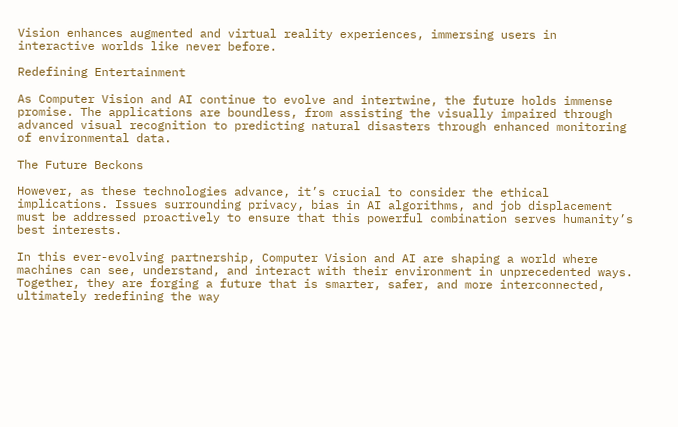Vision enhances augmented and virtual reality experiences, immersing users in interactive worlds like never before.

Redefining Entertainment

As Computer Vision and AI continue to evolve and intertwine, the future holds immense promise. The applications are boundless, from assisting the visually impaired through advanced visual recognition to predicting natural disasters through enhanced monitoring of environmental data.

The Future Beckons

However, as these technologies advance, it’s crucial to consider the ethical implications. Issues surrounding privacy, bias in AI algorithms, and job displacement must be addressed proactively to ensure that this powerful combination serves humanity’s best interests.

In this ever-evolving partnership, Computer Vision and AI are shaping a world where machines can see, understand, and interact with their environment in unprecedented ways. Together, they are forging a future that is smarter, safer, and more interconnected, ultimately redefining the way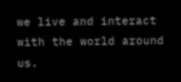we live and interact with the world around us.